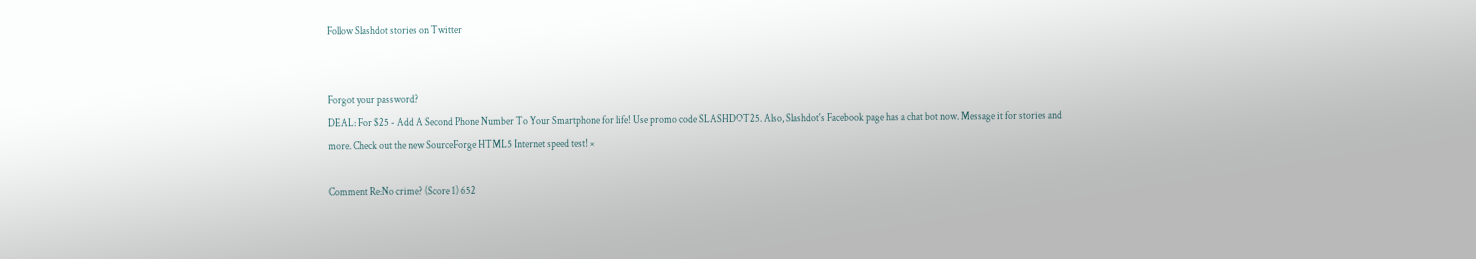Follow Slashdot stories on Twitter


Forgot your password?
DEAL: For $25 - Add A Second Phone Number To Your Smartphone for life! Use promo code SLASHDOT25. Also, Slashdot's Facebook page has a chat bot now. Message it for stories and more. Check out the new SourceForge HTML5 Internet speed test! ×

Comment Re:No crime? (Score 1) 652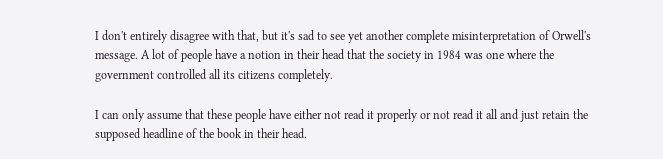I don't entirely disagree with that, but it's sad to see yet another complete misinterpretation of Orwell's message. A lot of people have a notion in their head that the society in 1984 was one where the government controlled all its citizens completely.

I can only assume that these people have either not read it properly or not read it all and just retain the supposed headline of the book in their head.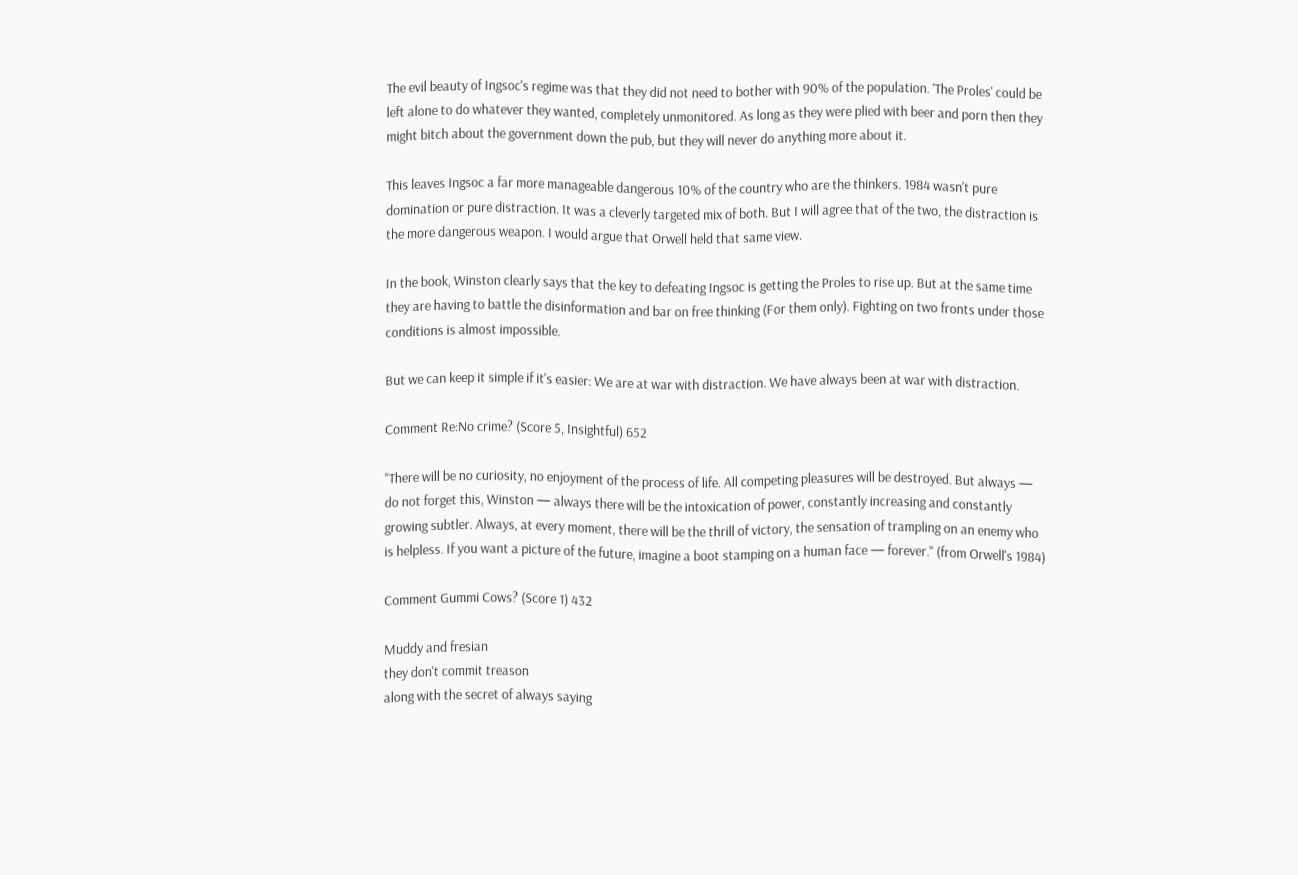The evil beauty of Ingsoc's regime was that they did not need to bother with 90% of the population. 'The Proles' could be left alone to do whatever they wanted, completely unmonitored. As long as they were plied with beer and porn then they might bitch about the government down the pub, but they will never do anything more about it.

This leaves Ingsoc a far more manageable dangerous 10% of the country who are the thinkers. 1984 wasn't pure domination or pure distraction. It was a cleverly targeted mix of both. But I will agree that of the two, the distraction is the more dangerous weapon. I would argue that Orwell held that same view.

In the book, Winston clearly says that the key to defeating Ingsoc is getting the Proles to rise up. But at the same time they are having to battle the disinformation and bar on free thinking (For them only). Fighting on two fronts under those conditions is almost impossible.

But we can keep it simple if it's easier: We are at war with distraction. We have always been at war with distraction.

Comment Re:No crime? (Score 5, Insightful) 652

"There will be no curiosity, no enjoyment of the process of life. All competing pleasures will be destroyed. But always — do not forget this, Winston — always there will be the intoxication of power, constantly increasing and constantly growing subtler. Always, at every moment, there will be the thrill of victory, the sensation of trampling on an enemy who is helpless. If you want a picture of the future, imagine a boot stamping on a human face — forever." (from Orwell's 1984)

Comment Gummi Cows? (Score 1) 432

Muddy and fresian
they don't commit treason
along with the secret of always saying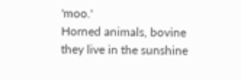'moo.'
Horned animals, bovine
they live in the sunshine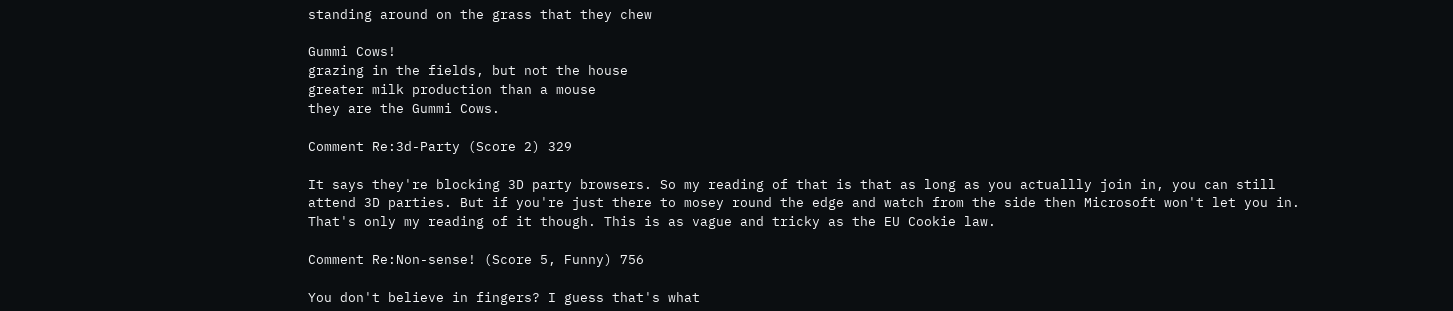standing around on the grass that they chew

Gummi Cows!
grazing in the fields, but not the house
greater milk production than a mouse
they are the Gummi Cows.

Comment Re:3d-Party (Score 2) 329

It says they're blocking 3D party browsers. So my reading of that is that as long as you actuallly join in, you can still attend 3D parties. But if you're just there to mosey round the edge and watch from the side then Microsoft won't let you in. That's only my reading of it though. This is as vague and tricky as the EU Cookie law.

Comment Re:Non-sense! (Score 5, Funny) 756

You don't believe in fingers? I guess that's what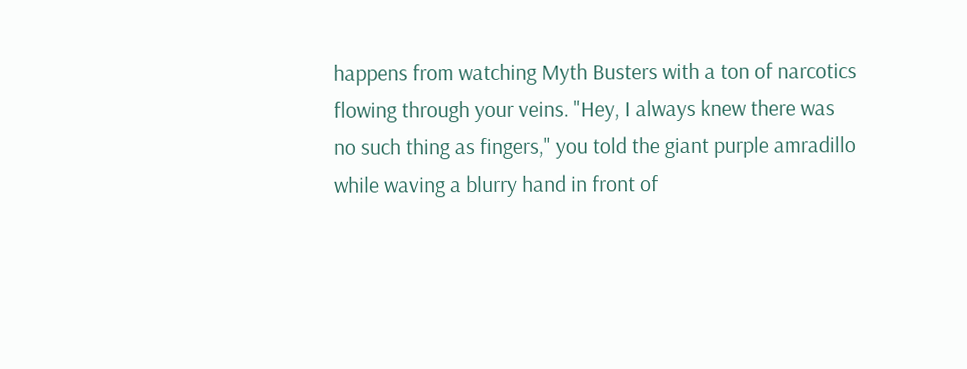happens from watching Myth Busters with a ton of narcotics flowing through your veins. "Hey, I always knew there was no such thing as fingers," you told the giant purple amradillo while waving a blurry hand in front of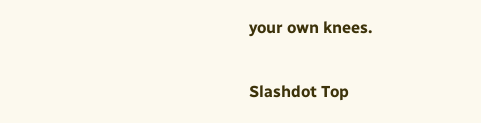your own knees.

Slashdot Top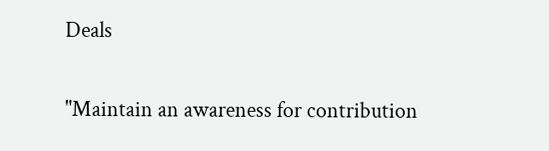Deals

"Maintain an awareness for contribution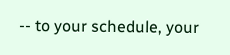-- to your schedule, your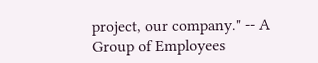project, our company." -- A Group of Employees